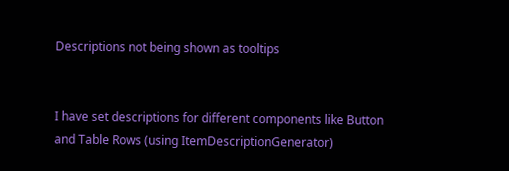Descriptions not being shown as tooltips


I have set descriptions for different components like Button and Table Rows (using ItemDescriptionGenerator)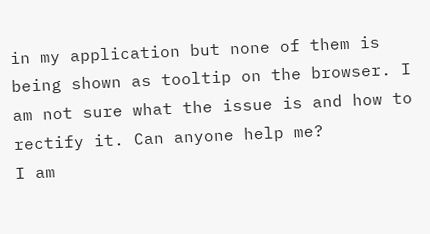in my application but none of them is being shown as tooltip on the browser. I am not sure what the issue is and how to rectify it. Can anyone help me?
I am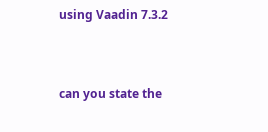using Vaadin 7.3.2



can you state the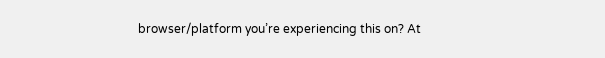browser/platform you’re experiencing this on? At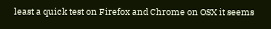least a quick test on Firefox and Chrome on OSX it seems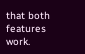that both features work.